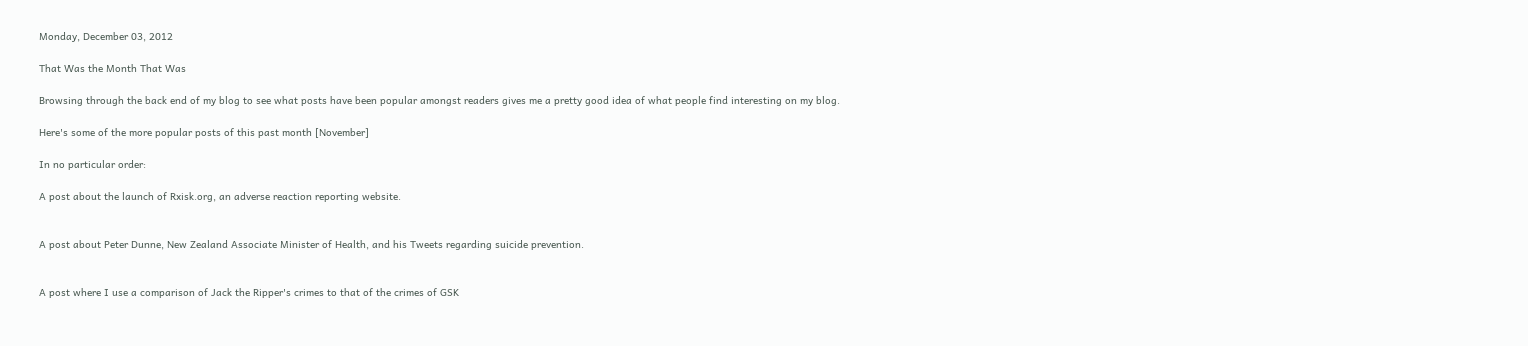Monday, December 03, 2012

That Was the Month That Was

Browsing through the back end of my blog to see what posts have been popular amongst readers gives me a pretty good idea of what people find interesting on my blog.

Here's some of the more popular posts of this past month [November]

In no particular order:

A post about the launch of Rxisk.org, an adverse reaction reporting website.


A post about Peter Dunne, New Zealand Associate Minister of Health, and his Tweets regarding suicide prevention.


A post where I use a comparison of Jack the Ripper's crimes to that of the crimes of GSK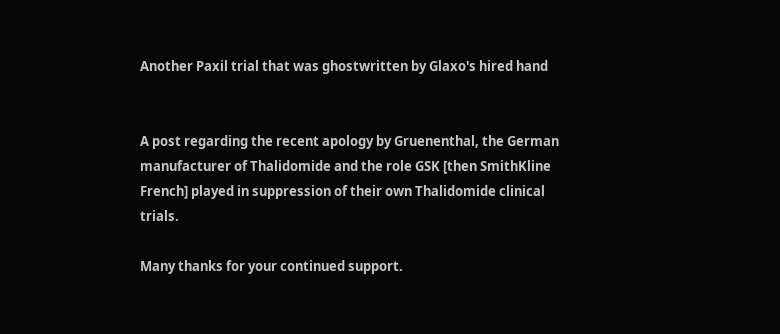Another Paxil trial that was ghostwritten by Glaxo's hired hand


A post regarding the recent apology by Gruenenthal, the German manufacturer of Thalidomide and the role GSK [then SmithKline French] played in suppression of their own Thalidomide clinical trials.

Many thanks for your continued support.